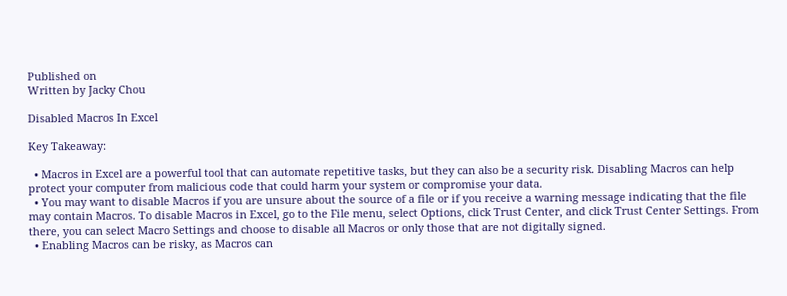Published on
Written by Jacky Chou

Disabled Macros In Excel

Key Takeaway:

  • Macros in Excel are a powerful tool that can automate repetitive tasks, but they can also be a security risk. Disabling Macros can help protect your computer from malicious code that could harm your system or compromise your data.
  • You may want to disable Macros if you are unsure about the source of a file or if you receive a warning message indicating that the file may contain Macros. To disable Macros in Excel, go to the File menu, select Options, click Trust Center, and click Trust Center Settings. From there, you can select Macro Settings and choose to disable all Macros or only those that are not digitally signed.
  • Enabling Macros can be risky, as Macros can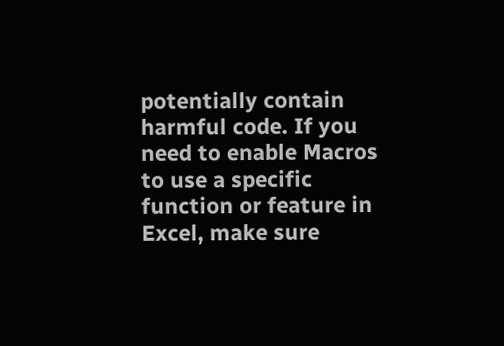potentially contain harmful code. If you need to enable Macros to use a specific function or feature in Excel, make sure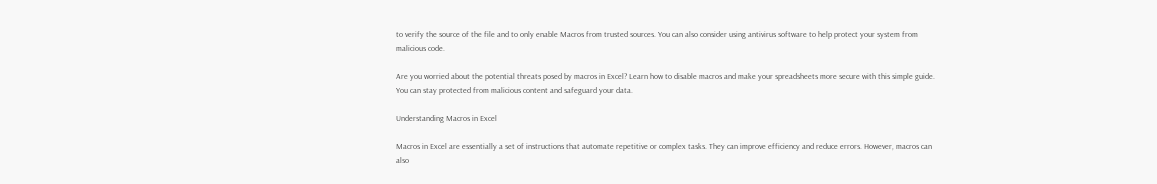to verify the source of the file and to only enable Macros from trusted sources. You can also consider using antivirus software to help protect your system from malicious code.

Are you worried about the potential threats posed by macros in Excel? Learn how to disable macros and make your spreadsheets more secure with this simple guide. You can stay protected from malicious content and safeguard your data.

Understanding Macros in Excel

Macros in Excel are essentially a set of instructions that automate repetitive or complex tasks. They can improve efficiency and reduce errors. However, macros can also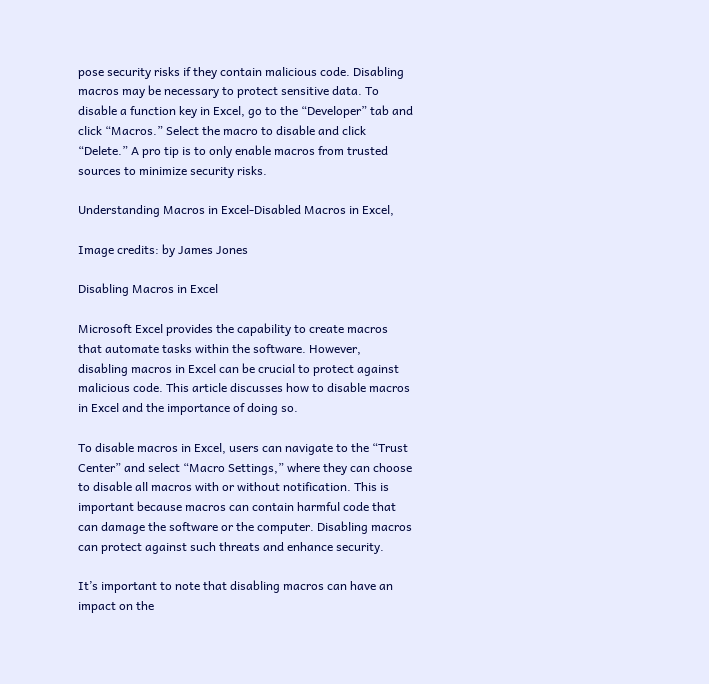pose security risks if they contain malicious code. Disabling macros may be necessary to protect sensitive data. To disable a function key in Excel, go to the “Developer” tab and click “Macros.” Select the macro to disable and click “Delete.” A pro tip is to only enable macros from trusted sources to minimize security risks.

Understanding Macros in Excel-Disabled Macros in Excel,

Image credits: by James Jones

Disabling Macros in Excel

Microsoft Excel provides the capability to create macros that automate tasks within the software. However, disabling macros in Excel can be crucial to protect against malicious code. This article discusses how to disable macros in Excel and the importance of doing so.

To disable macros in Excel, users can navigate to the “Trust Center” and select “Macro Settings,” where they can choose to disable all macros with or without notification. This is important because macros can contain harmful code that can damage the software or the computer. Disabling macros can protect against such threats and enhance security.

It’s important to note that disabling macros can have an impact on the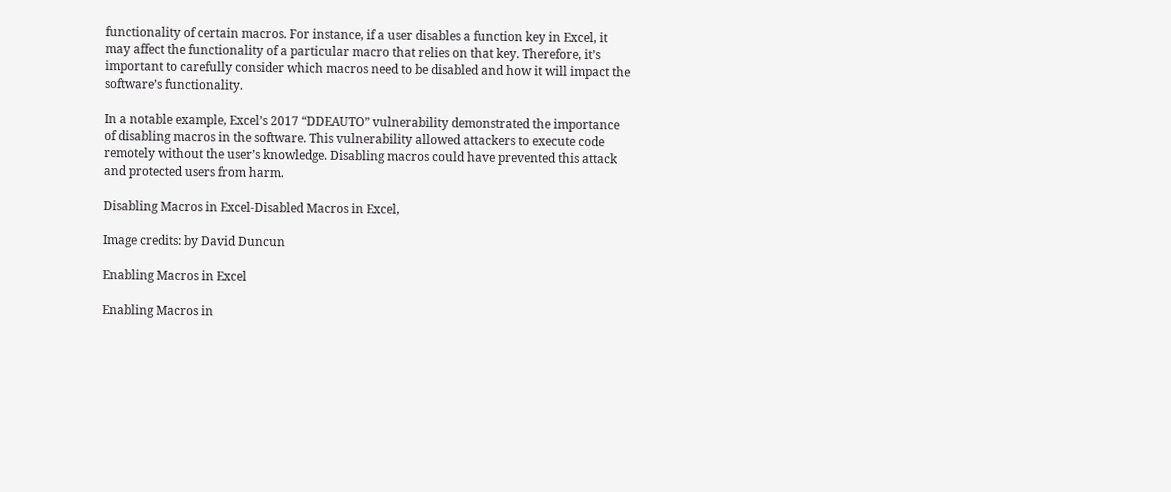functionality of certain macros. For instance, if a user disables a function key in Excel, it may affect the functionality of a particular macro that relies on that key. Therefore, it’s important to carefully consider which macros need to be disabled and how it will impact the software’s functionality.

In a notable example, Excel’s 2017 “DDEAUTO” vulnerability demonstrated the importance of disabling macros in the software. This vulnerability allowed attackers to execute code remotely without the user’s knowledge. Disabling macros could have prevented this attack and protected users from harm.

Disabling Macros in Excel-Disabled Macros in Excel,

Image credits: by David Duncun

Enabling Macros in Excel

Enabling Macros in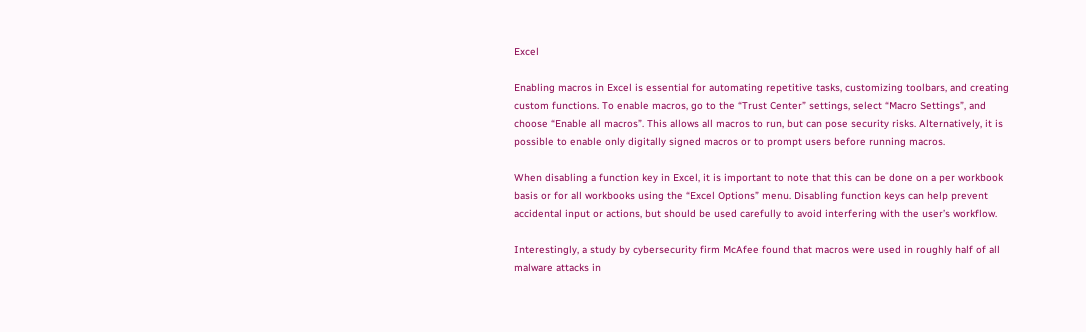Excel

Enabling macros in Excel is essential for automating repetitive tasks, customizing toolbars, and creating custom functions. To enable macros, go to the “Trust Center” settings, select “Macro Settings”, and choose “Enable all macros”. This allows all macros to run, but can pose security risks. Alternatively, it is possible to enable only digitally signed macros or to prompt users before running macros.

When disabling a function key in Excel, it is important to note that this can be done on a per workbook basis or for all workbooks using the “Excel Options” menu. Disabling function keys can help prevent accidental input or actions, but should be used carefully to avoid interfering with the user’s workflow.

Interestingly, a study by cybersecurity firm McAfee found that macros were used in roughly half of all malware attacks in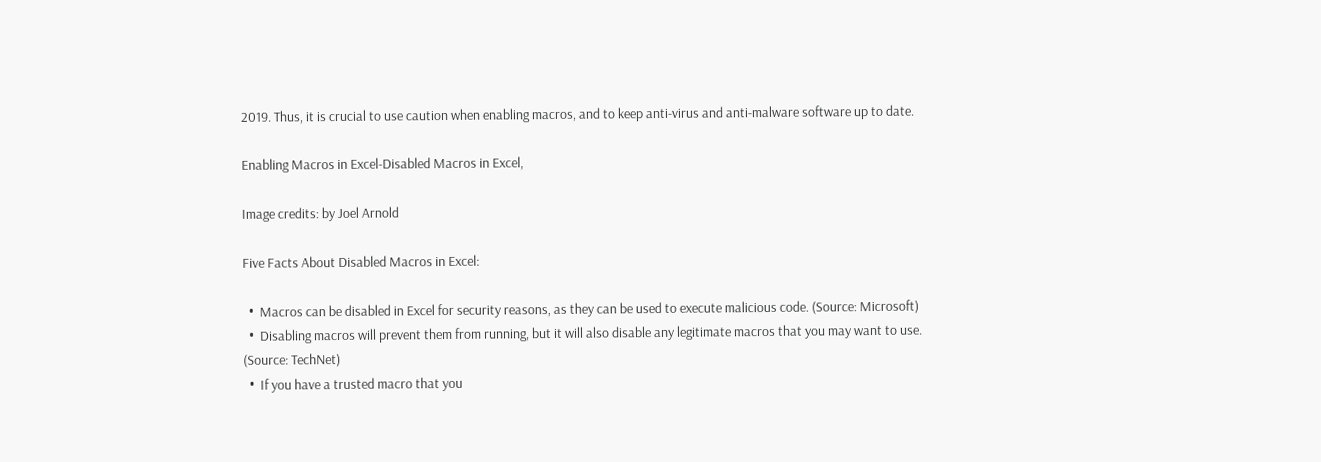2019. Thus, it is crucial to use caution when enabling macros, and to keep anti-virus and anti-malware software up to date.

Enabling Macros in Excel-Disabled Macros in Excel,

Image credits: by Joel Arnold

Five Facts About Disabled Macros in Excel:

  •  Macros can be disabled in Excel for security reasons, as they can be used to execute malicious code. (Source: Microsoft)
  •  Disabling macros will prevent them from running, but it will also disable any legitimate macros that you may want to use. (Source: TechNet)
  •  If you have a trusted macro that you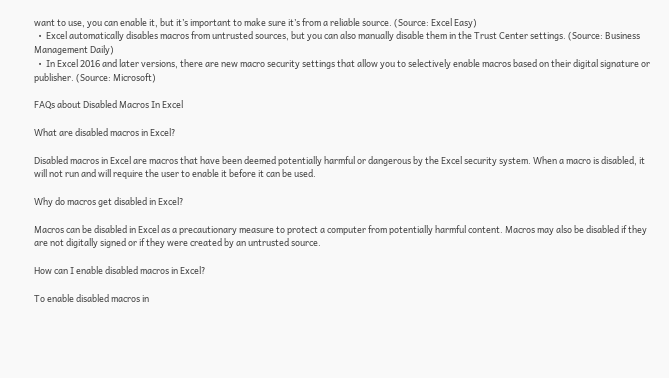want to use, you can enable it, but it’s important to make sure it’s from a reliable source. (Source: Excel Easy)
  •  Excel automatically disables macros from untrusted sources, but you can also manually disable them in the Trust Center settings. (Source: Business Management Daily)
  •  In Excel 2016 and later versions, there are new macro security settings that allow you to selectively enable macros based on their digital signature or publisher. (Source: Microsoft)

FAQs about Disabled Macros In Excel

What are disabled macros in Excel?

Disabled macros in Excel are macros that have been deemed potentially harmful or dangerous by the Excel security system. When a macro is disabled, it will not run and will require the user to enable it before it can be used.

Why do macros get disabled in Excel?

Macros can be disabled in Excel as a precautionary measure to protect a computer from potentially harmful content. Macros may also be disabled if they are not digitally signed or if they were created by an untrusted source.

How can I enable disabled macros in Excel?

To enable disabled macros in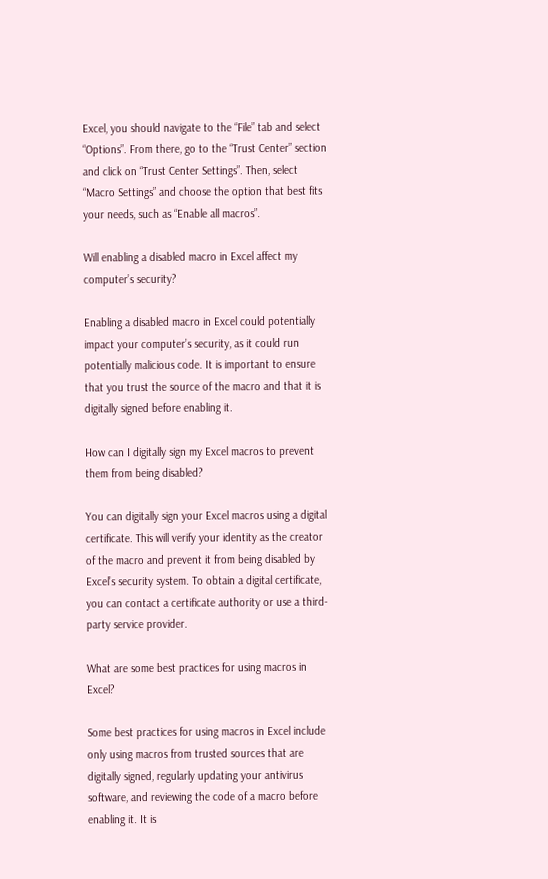Excel, you should navigate to the “File” tab and select “Options”. From there, go to the “Trust Center” section and click on “Trust Center Settings”. Then, select “Macro Settings” and choose the option that best fits your needs, such as “Enable all macros”.

Will enabling a disabled macro in Excel affect my computer’s security?

Enabling a disabled macro in Excel could potentially impact your computer’s security, as it could run potentially malicious code. It is important to ensure that you trust the source of the macro and that it is digitally signed before enabling it.

How can I digitally sign my Excel macros to prevent them from being disabled?

You can digitally sign your Excel macros using a digital certificate. This will verify your identity as the creator of the macro and prevent it from being disabled by Excel’s security system. To obtain a digital certificate, you can contact a certificate authority or use a third-party service provider.

What are some best practices for using macros in Excel?

Some best practices for using macros in Excel include only using macros from trusted sources that are digitally signed, regularly updating your antivirus software, and reviewing the code of a macro before enabling it. It is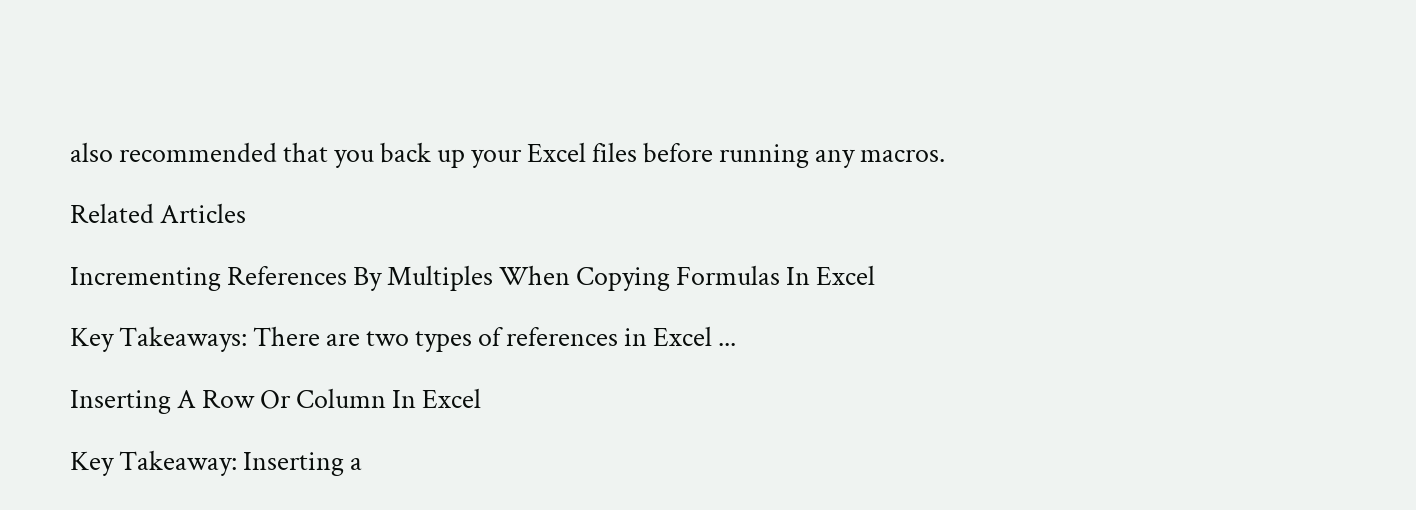also recommended that you back up your Excel files before running any macros.

Related Articles

Incrementing References By Multiples When Copying Formulas In Excel

Key Takeaways: There are two types of references in Excel ...

Inserting A Row Or Column In Excel

Key Takeaway: Inserting a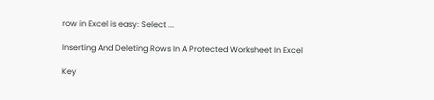row in Excel is easy: Select ...

Inserting And Deleting Rows In A Protected Worksheet In Excel

Key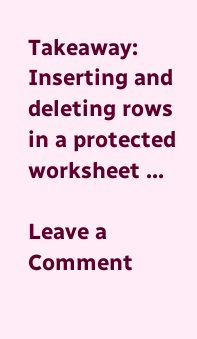Takeaway: Inserting and deleting rows in a protected worksheet ...

Leave a Comment